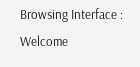Browsing Interface : Welcome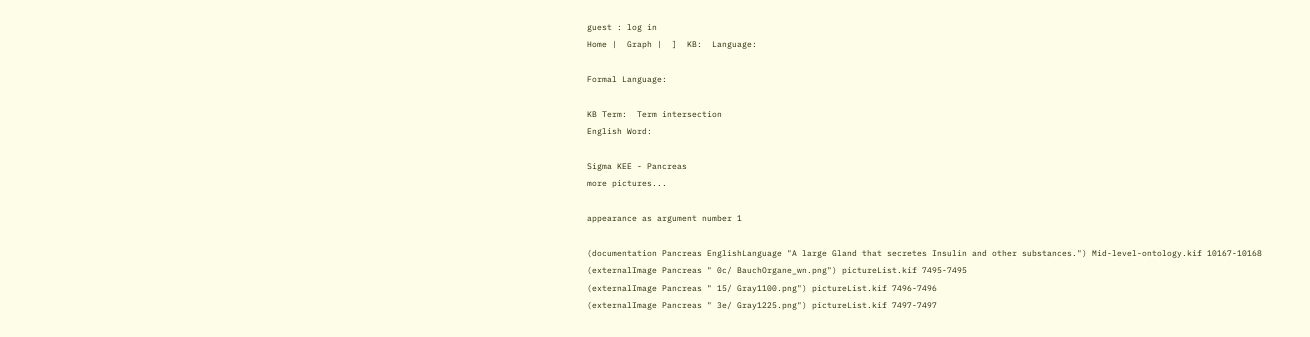guest : log in
Home |  Graph |  ]  KB:  Language:

Formal Language:

KB Term:  Term intersection
English Word:

Sigma KEE - Pancreas
more pictures...

appearance as argument number 1

(documentation Pancreas EnglishLanguage "A large Gland that secretes Insulin and other substances.") Mid-level-ontology.kif 10167-10168
(externalImage Pancreas " 0c/ BauchOrgane_wn.png") pictureList.kif 7495-7495
(externalImage Pancreas " 15/ Gray1100.png") pictureList.kif 7496-7496
(externalImage Pancreas " 3e/ Gray1225.png") pictureList.kif 7497-7497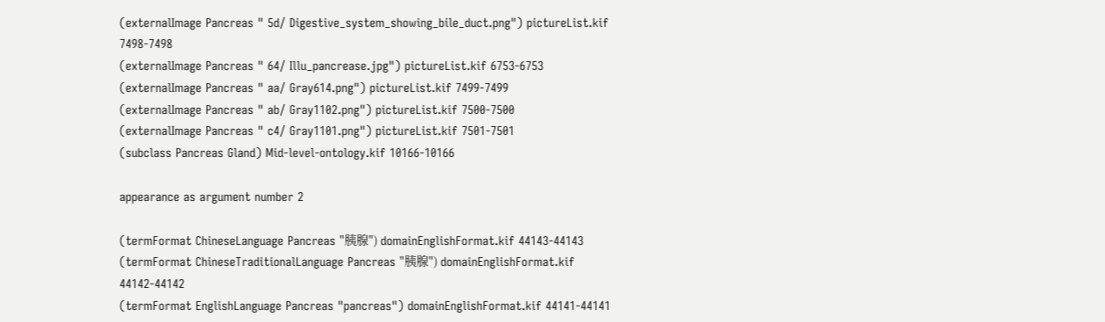(externalImage Pancreas " 5d/ Digestive_system_showing_bile_duct.png") pictureList.kif 7498-7498
(externalImage Pancreas " 64/ Illu_pancrease.jpg") pictureList.kif 6753-6753
(externalImage Pancreas " aa/ Gray614.png") pictureList.kif 7499-7499
(externalImage Pancreas " ab/ Gray1102.png") pictureList.kif 7500-7500
(externalImage Pancreas " c4/ Gray1101.png") pictureList.kif 7501-7501
(subclass Pancreas Gland) Mid-level-ontology.kif 10166-10166

appearance as argument number 2

(termFormat ChineseLanguage Pancreas "胰腺") domainEnglishFormat.kif 44143-44143
(termFormat ChineseTraditionalLanguage Pancreas "胰腺") domainEnglishFormat.kif 44142-44142
(termFormat EnglishLanguage Pancreas "pancreas") domainEnglishFormat.kif 44141-44141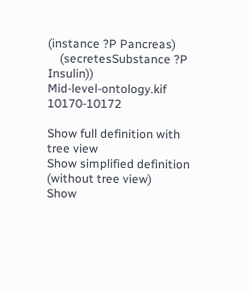(instance ?P Pancreas)
    (secretesSubstance ?P Insulin))
Mid-level-ontology.kif 10170-10172

Show full definition with tree view
Show simplified definition (without tree view)
Show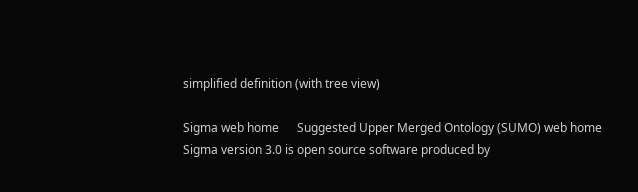simplified definition (with tree view)

Sigma web home      Suggested Upper Merged Ontology (SUMO) web home
Sigma version 3.0 is open source software produced by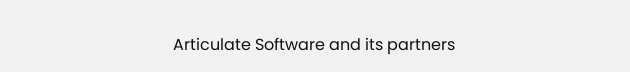Articulate Software and its partners